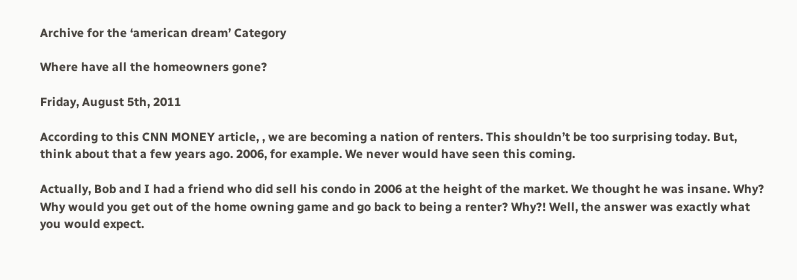Archive for the ‘american dream’ Category

Where have all the homeowners gone?

Friday, August 5th, 2011

According to this CNN MONEY article, , we are becoming a nation of renters. This shouldn’t be too surprising today. But, think about that a few years ago. 2006, for example. We never would have seen this coming.

Actually, Bob and I had a friend who did sell his condo in 2006 at the height of the market. We thought he was insane. Why? Why would you get out of the home owning game and go back to being a renter? Why?! Well, the answer was exactly what you would expect.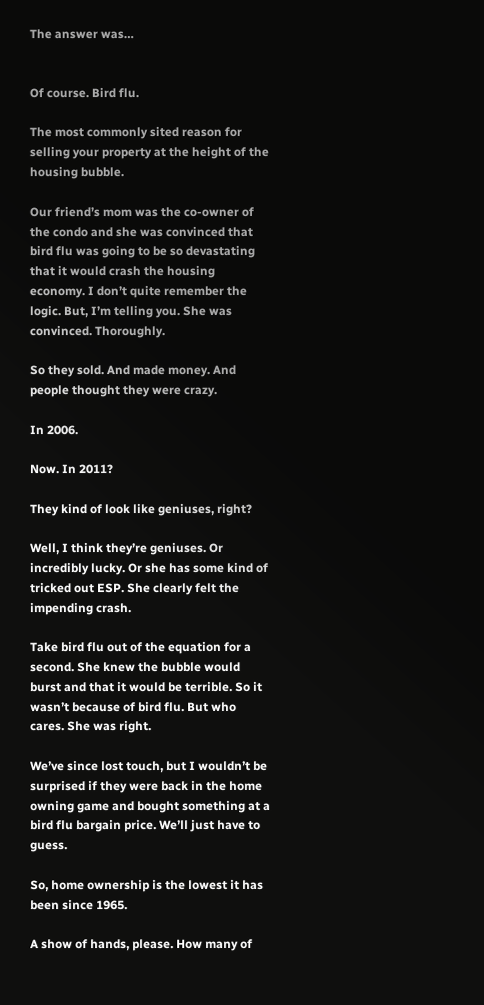The answer was…


Of course. Bird flu.

The most commonly sited reason for selling your property at the height of the housing bubble.

Our friend’s mom was the co-owner of the condo and she was convinced that bird flu was going to be so devastating that it would crash the housing economy. I don’t quite remember the logic. But, I’m telling you. She was convinced. Thoroughly.

So they sold. And made money. And people thought they were crazy.

In 2006.

Now. In 2011?

They kind of look like geniuses, right?

Well, I think they’re geniuses. Or incredibly lucky. Or she has some kind of tricked out ESP. She clearly felt the impending crash.

Take bird flu out of the equation for a second. She knew the bubble would burst and that it would be terrible. So it wasn’t because of bird flu. But who cares. She was right.

We’ve since lost touch, but I wouldn’t be surprised if they were back in the home owning game and bought something at a bird flu bargain price. We’ll just have to guess.

So, home ownership is the lowest it has been since 1965.

A show of hands, please. How many of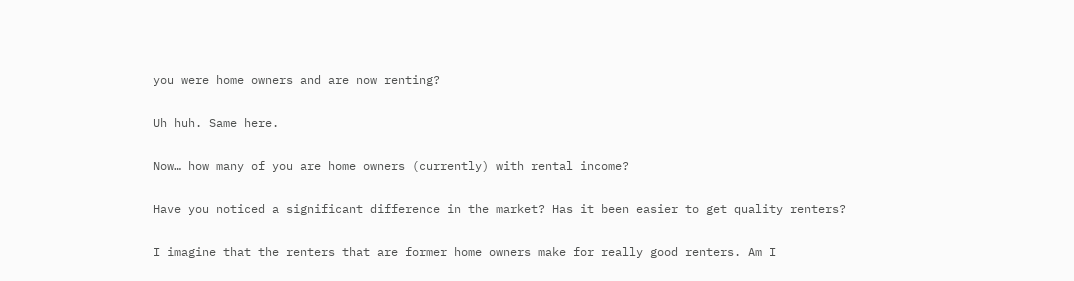you were home owners and are now renting?

Uh huh. Same here.

Now… how many of you are home owners (currently) with rental income?

Have you noticed a significant difference in the market? Has it been easier to get quality renters?

I imagine that the renters that are former home owners make for really good renters. Am I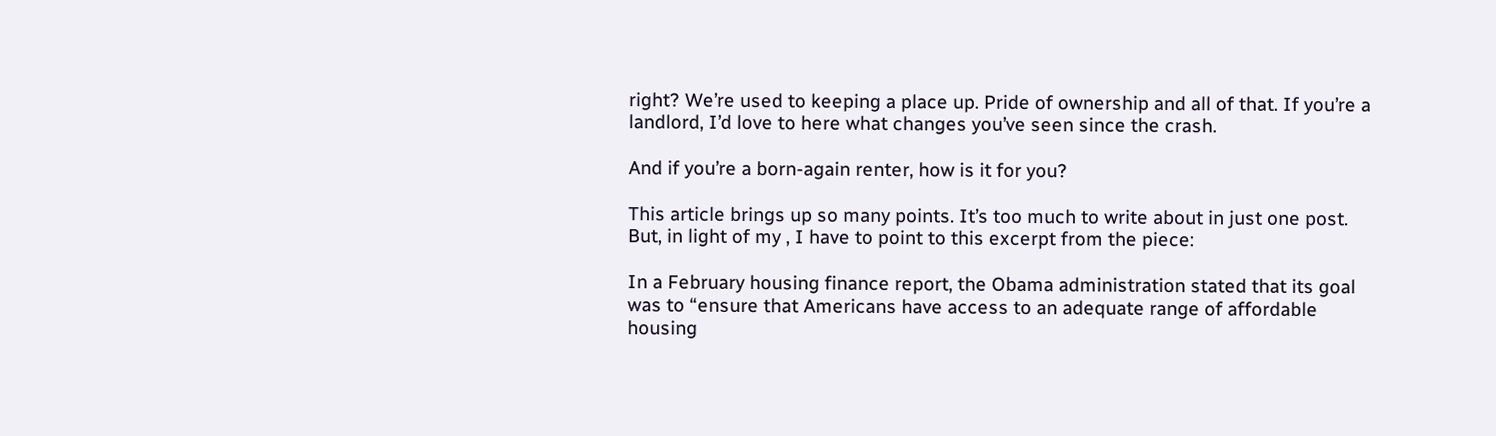right? We’re used to keeping a place up. Pride of ownership and all of that. If you’re a landlord, I’d love to here what changes you’ve seen since the crash.

And if you’re a born-again renter, how is it for you?

This article brings up so many points. It’s too much to write about in just one post. But, in light of my , I have to point to this excerpt from the piece:

In a February housing finance report, the Obama administration stated that its goal was to “ensure that Americans have access to an adequate range of affordable housing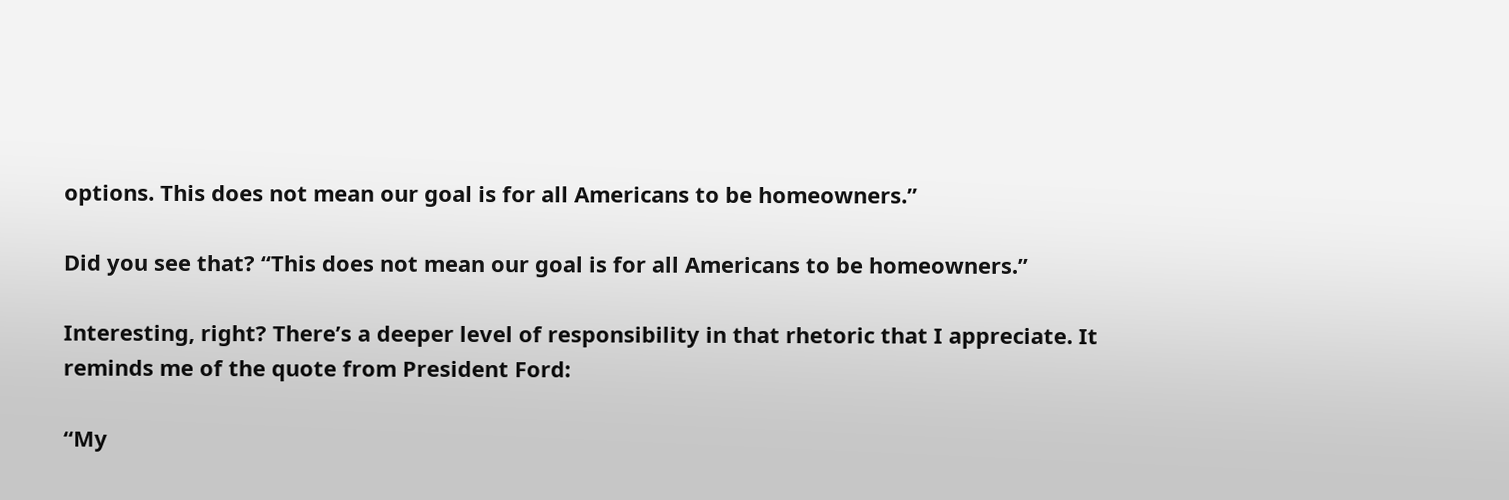options. This does not mean our goal is for all Americans to be homeowners.”

Did you see that? “This does not mean our goal is for all Americans to be homeowners.”

Interesting, right? There’s a deeper level of responsibility in that rhetoric that I appreciate. It reminds me of the quote from President Ford:

“My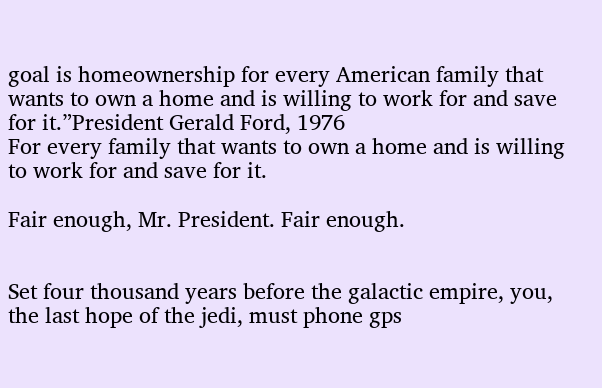goal is homeownership for every American family that wants to own a home and is willing to work for and save for it.”President Gerald Ford, 1976
For every family that wants to own a home and is willing to work for and save for it.

Fair enough, Mr. President. Fair enough.


Set four thousand years before the galactic empire, you, the last hope of the jedi, must phone gps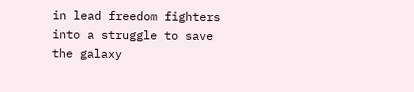in lead freedom fighters into a struggle to save the galaxy